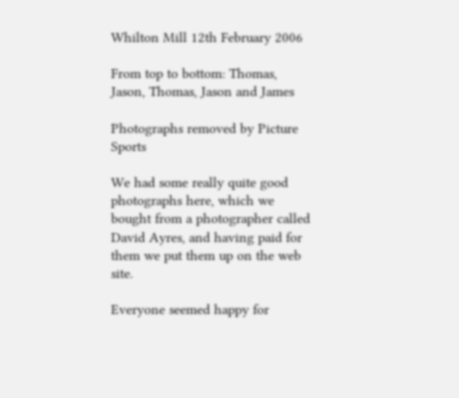Whilton Mill 12th February 2006

From top to bottom: Thomas, Jason, Thomas, Jason and James

Photographs removed by Picture Sports

We had some really quite good photographs here, which we bought from a photographer called David Ayres, and having paid for them we put them up on the web site.

Everyone seemed happy for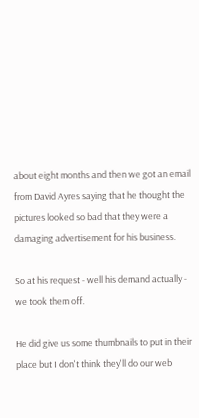about eight months and then we got an email from David Ayres saying that he thought the pictures looked so bad that they were a damaging advertisement for his business.

So at his request - well his demand actually - we took them off.

He did give us some thumbnails to put in their place but I don't think they'll do our web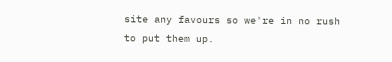site any favours so we're in no rush to put them up.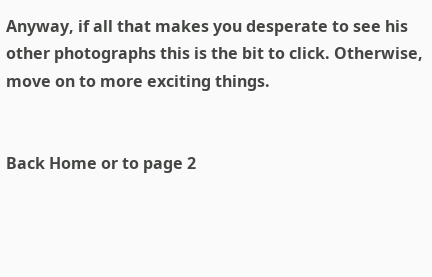Anyway, if all that makes you desperate to see his other photographs this is the bit to click. Otherwise, move on to more exciting things.


Back Home or to page 2